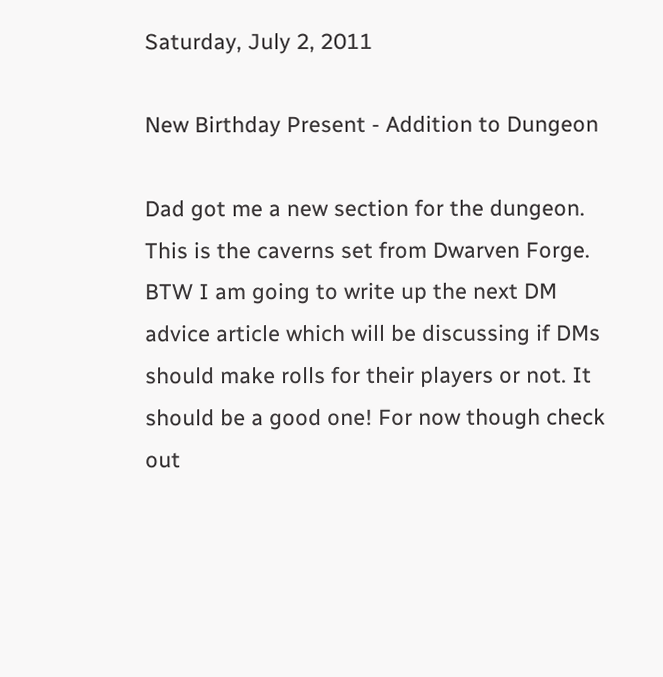Saturday, July 2, 2011

New Birthday Present - Addition to Dungeon

Dad got me a new section for the dungeon. This is the caverns set from Dwarven Forge. BTW I am going to write up the next DM advice article which will be discussing if DMs should make rolls for their players or not. It should be a good one! For now though check out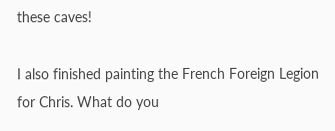these caves!

I also finished painting the French Foreign Legion for Chris. What do you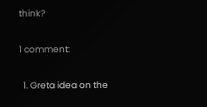think?

1 comment:

  1. Greta idea on the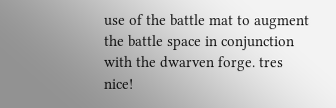use of the battle mat to augment the battle space in conjunction with the dwarven forge. tres nice!